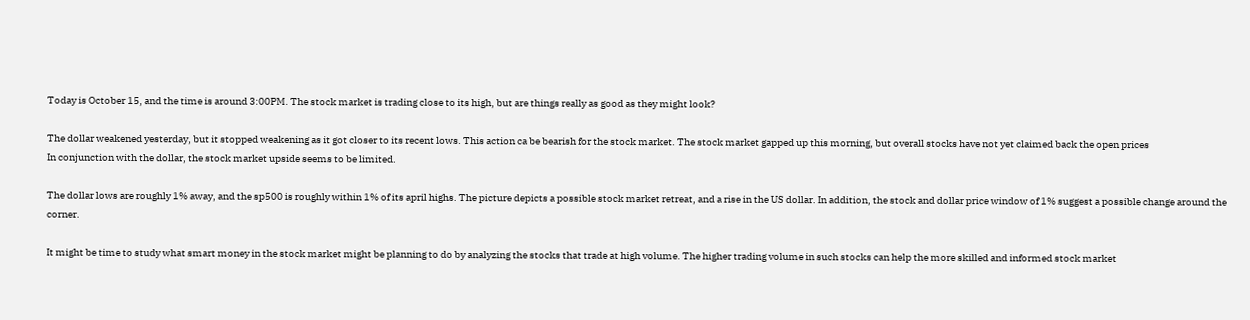Today is October 15, and the time is around 3:00PM. The stock market is trading close to its high, but are things really as good as they might look?

The dollar weakened yesterday, but it stopped weakening as it got closer to its recent lows. This action ca be bearish for the stock market. The stock market gapped up this morning, but overall stocks have not yet claimed back the open prices
In conjunction with the dollar, the stock market upside seems to be limited.

The dollar lows are roughly 1% away, and the sp500 is roughly within 1% of its april highs. The picture depicts a possible stock market retreat, and a rise in the US dollar. In addition, the stock and dollar price window of 1% suggest a possible change around the corner.

It might be time to study what smart money in the stock market might be planning to do by analyzing the stocks that trade at high volume. The higher trading volume in such stocks can help the more skilled and informed stock market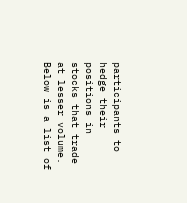participants to hedge their positions in stocks that trade at lesser volume. Below is a list of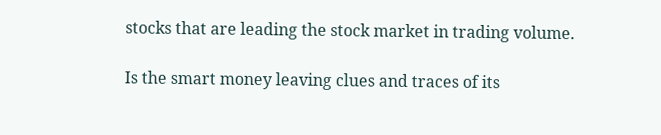stocks that are leading the stock market in trading volume.

Is the smart money leaving clues and traces of its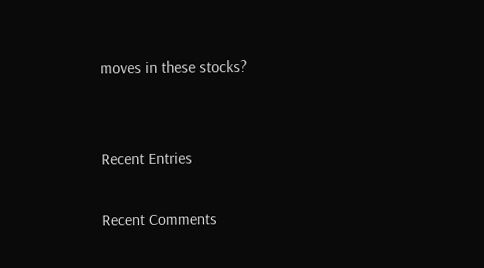moves in these stocks?


Recent Entries

Recent Comments